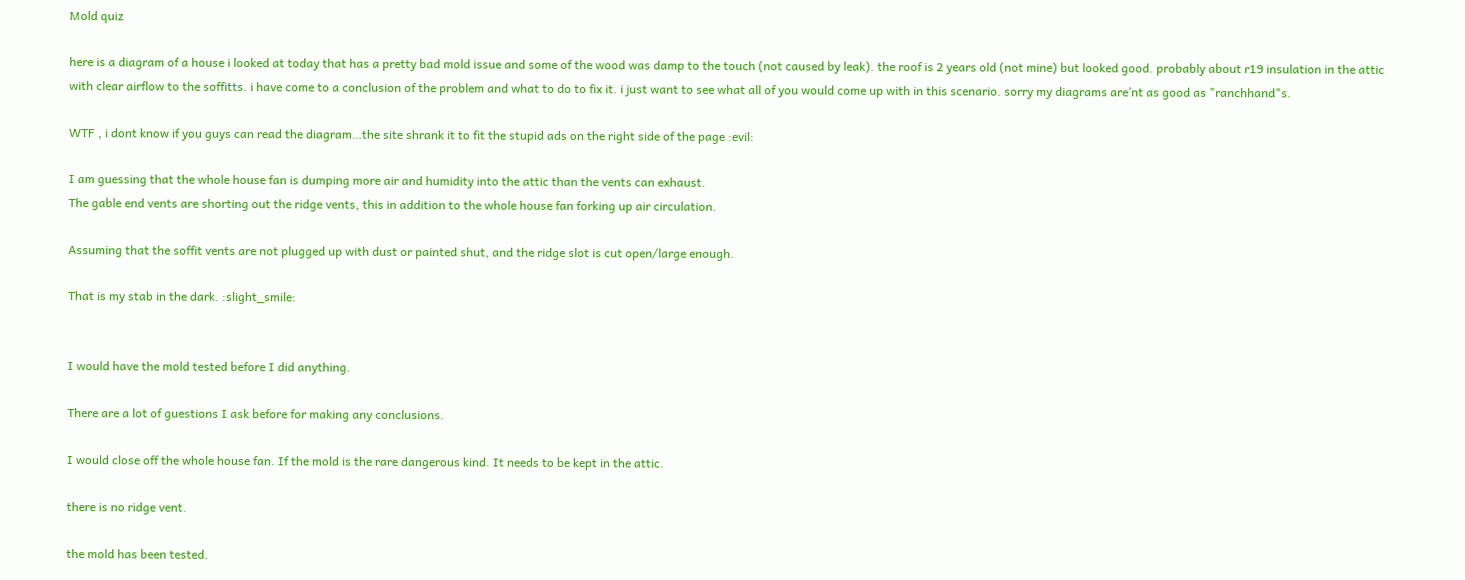Mold quiz

here is a diagram of a house i looked at today that has a pretty bad mold issue and some of the wood was damp to the touch (not caused by leak). the roof is 2 years old (not mine) but looked good. probably about r19 insulation in the attic with clear airflow to the soffitts. i have come to a conclusion of the problem and what to do to fix it. i just want to see what all of you would come up with in this scenario. sorry my diagrams are’nt as good as "ranchhand"s.

WTF , i dont know if you guys can read the diagram…the site shrank it to fit the stupid ads on the right side of the page :evil:

I am guessing that the whole house fan is dumping more air and humidity into the attic than the vents can exhaust.
The gable end vents are shorting out the ridge vents, this in addition to the whole house fan forking up air circulation.

Assuming that the soffit vents are not plugged up with dust or painted shut, and the ridge slot is cut open/large enough.

That is my stab in the dark. :slight_smile:


I would have the mold tested before I did anything.

There are a lot of guestions I ask before for making any conclusions.

I would close off the whole house fan. If the mold is the rare dangerous kind. It needs to be kept in the attic.

there is no ridge vent.

the mold has been tested.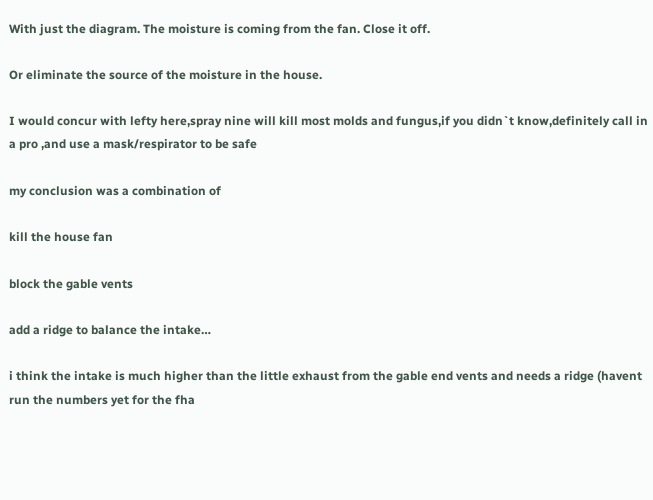With just the diagram. The moisture is coming from the fan. Close it off.

Or eliminate the source of the moisture in the house.

I would concur with lefty here,spray nine will kill most molds and fungus,if you didn`t know,definitely call in a pro ,and use a mask/respirator to be safe

my conclusion was a combination of

kill the house fan

block the gable vents

add a ridge to balance the intake…

i think the intake is much higher than the little exhaust from the gable end vents and needs a ridge (havent run the numbers yet for the fha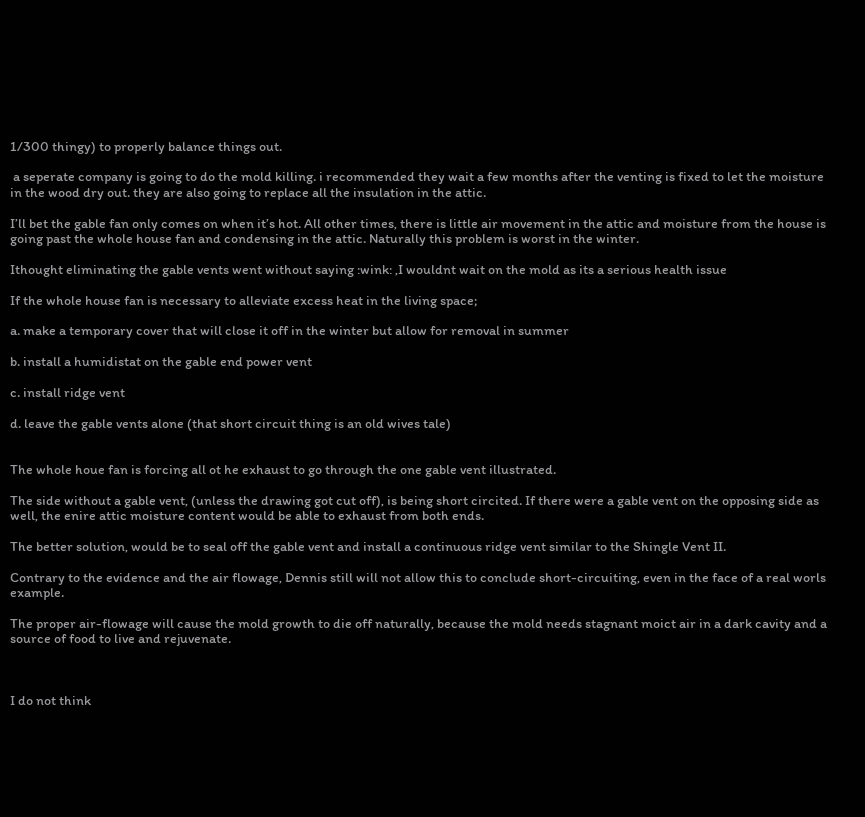1/300 thingy) to properly balance things out.

 a seperate company is going to do the mold killing. i recommended they wait a few months after the venting is fixed to let the moisture in the wood dry out. they are also going to replace all the insulation in the attic.

I’ll bet the gable fan only comes on when it’s hot. All other times, there is little air movement in the attic and moisture from the house is going past the whole house fan and condensing in the attic. Naturally this problem is worst in the winter.

Ithought eliminating the gable vents went without saying :wink: ,I wouldnt wait on the mold as its a serious health issue

If the whole house fan is necessary to alleviate excess heat in the living space;

a. make a temporary cover that will close it off in the winter but allow for removal in summer

b. install a humidistat on the gable end power vent

c. install ridge vent

d. leave the gable vents alone (that short circuit thing is an old wives tale)


The whole houe fan is forcing all ot he exhaust to go through the one gable vent illustrated.

The side without a gable vent, (unless the drawing got cut off), is being short circited. If there were a gable vent on the opposing side as well, the enire attic moisture content would be able to exhaust from both ends.

The better solution, would be to seal off the gable vent and install a continuous ridge vent similar to the Shingle Vent II.

Contrary to the evidence and the air flowage, Dennis still will not allow this to conclude short-circuiting, even in the face of a real worls example.

The proper air-flowage will cause the mold growth to die off naturally, because the mold needs stagnant moict air in a dark cavity and a source of food to live and rejuvenate.



I do not think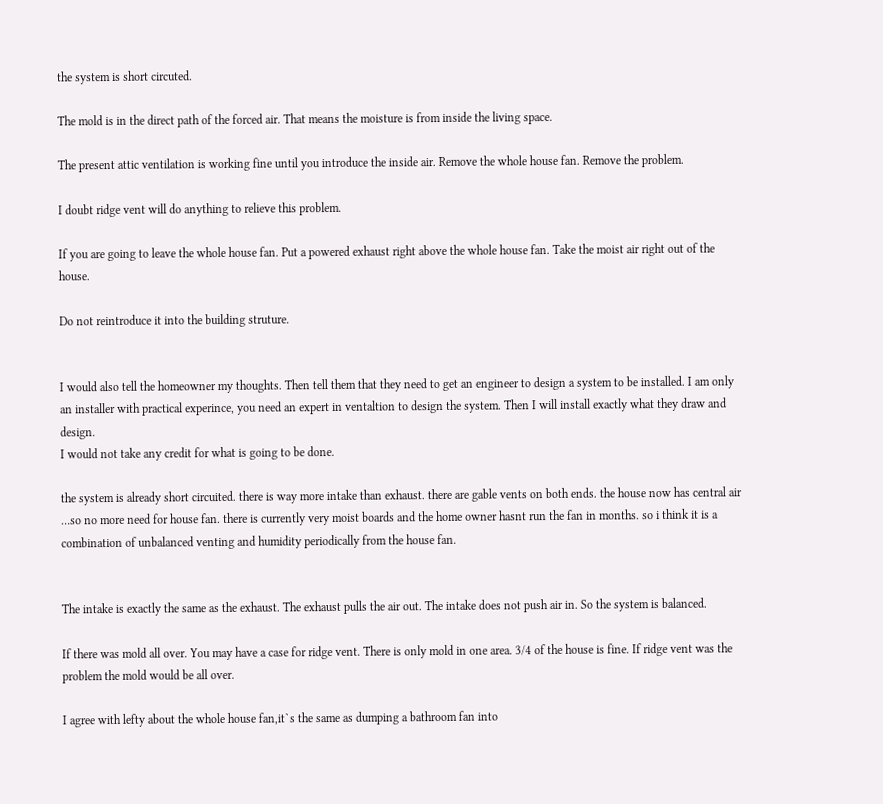the system is short circuted.

The mold is in the direct path of the forced air. That means the moisture is from inside the living space.

The present attic ventilation is working fine until you introduce the inside air. Remove the whole house fan. Remove the problem.

I doubt ridge vent will do anything to relieve this problem.

If you are going to leave the whole house fan. Put a powered exhaust right above the whole house fan. Take the moist air right out of the house.

Do not reintroduce it into the building struture.


I would also tell the homeowner my thoughts. Then tell them that they need to get an engineer to design a system to be installed. I am only an installer with practical experince, you need an expert in ventaltion to design the system. Then I will install exactly what they draw and design.
I would not take any credit for what is going to be done.

the system is already short circuited. there is way more intake than exhaust. there are gable vents on both ends. the house now has central air …so no more need for house fan. there is currently very moist boards and the home owner hasnt run the fan in months. so i think it is a combination of unbalanced venting and humidity periodically from the house fan.


The intake is exactly the same as the exhaust. The exhaust pulls the air out. The intake does not push air in. So the system is balanced.

If there was mold all over. You may have a case for ridge vent. There is only mold in one area. 3/4 of the house is fine. If ridge vent was the problem the mold would be all over.

I agree with lefty about the whole house fan,it`s the same as dumping a bathroom fan into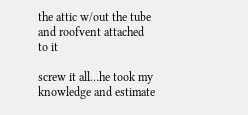the attic w/out the tube and roofvent attached to it

screw it all…he took my knowledge and estimate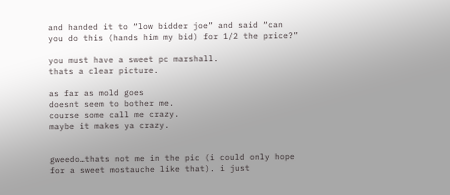and handed it to “low bidder joe” and said “can you do this (hands him my bid) for 1/2 the price?”

you must have a sweet pc marshall.
thats a clear picture.

as far as mold goes
doesnt seem to bother me.
course some call me crazy.
maybe it makes ya crazy.


gweedo…thats not me in the pic (i could only hope for a sweet mostauche like that). i just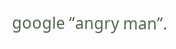google “angry man”.